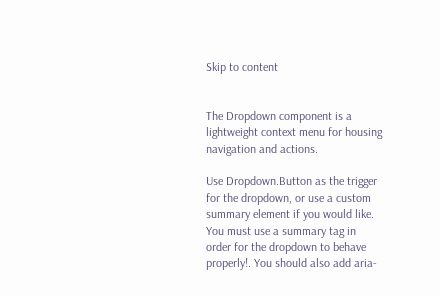Skip to content


The Dropdown component is a lightweight context menu for housing navigation and actions.

Use Dropdown.Button as the trigger for the dropdown, or use a custom summary element if you would like. You must use a summary tag in order for the dropdown to behave properly!. You should also add aria-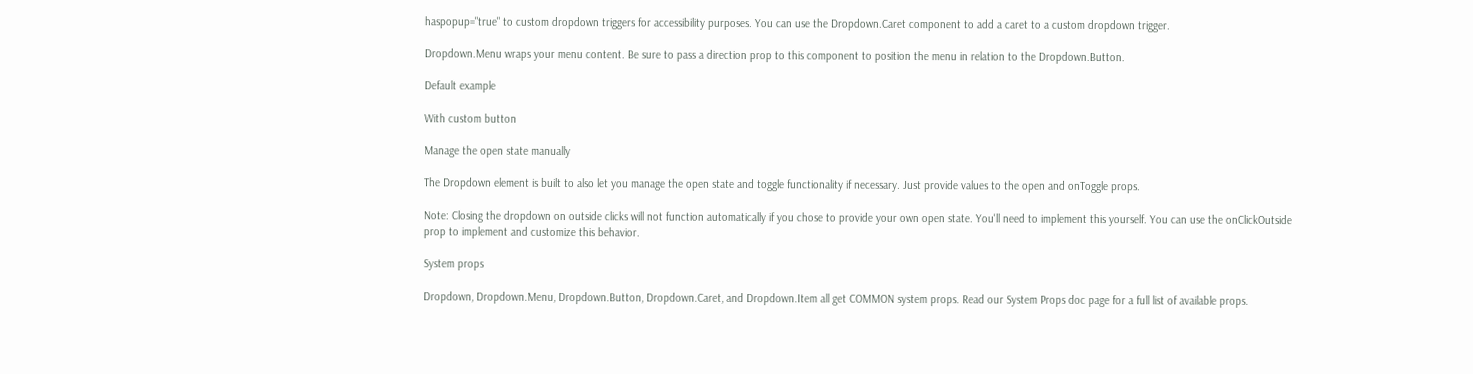haspopup="true" to custom dropdown triggers for accessibility purposes. You can use the Dropdown.Caret component to add a caret to a custom dropdown trigger.

Dropdown.Menu wraps your menu content. Be sure to pass a direction prop to this component to position the menu in relation to the Dropdown.Button.

Default example

With custom button

Manage the open state manually

The Dropdown element is built to also let you manage the open state and toggle functionality if necessary. Just provide values to the open and onToggle props.

Note: Closing the dropdown on outside clicks will not function automatically if you chose to provide your own open state. You'll need to implement this yourself. You can use the onClickOutside prop to implement and customize this behavior.

System props

Dropdown, Dropdown.Menu, Dropdown.Button, Dropdown.Caret, and Dropdown.Item all get COMMON system props. Read our System Props doc page for a full list of available props.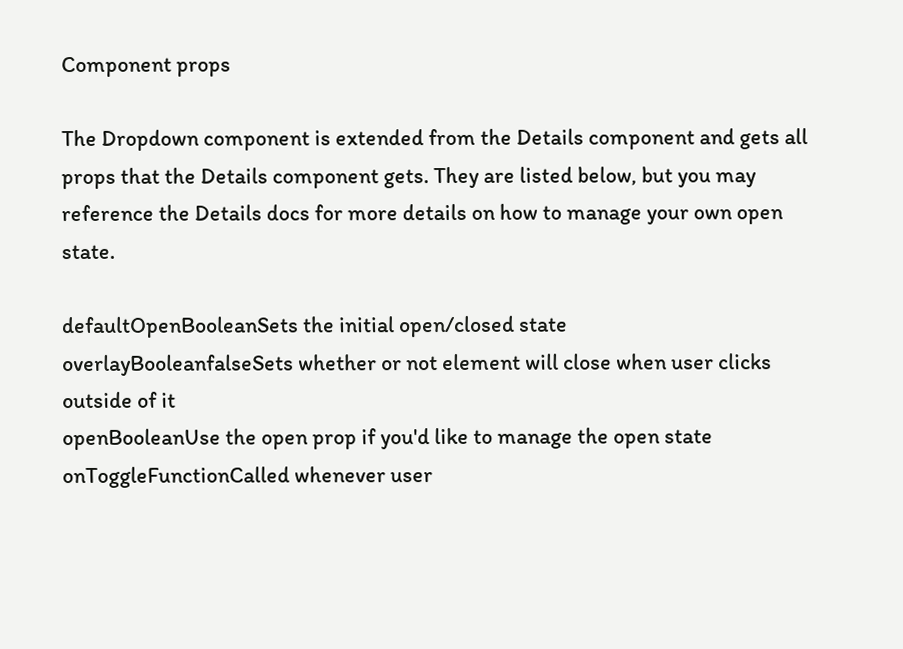Component props

The Dropdown component is extended from the Details component and gets all props that the Details component gets. They are listed below, but you may reference the Details docs for more details on how to manage your own open state.

defaultOpenBooleanSets the initial open/closed state
overlayBooleanfalseSets whether or not element will close when user clicks outside of it
openBooleanUse the open prop if you'd like to manage the open state
onToggleFunctionCalled whenever user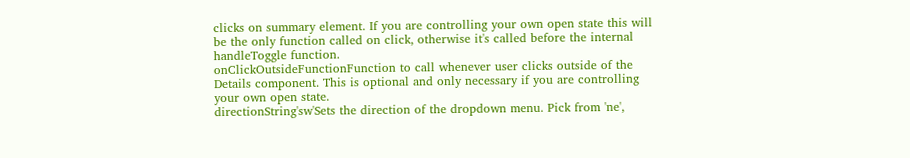clicks on summary element. If you are controlling your own open state this will be the only function called on click, otherwise it's called before the internal handleToggle function.
onClickOutsideFunctionFunction to call whenever user clicks outside of the Details component. This is optional and only necessary if you are controlling your own open state.
directionString'sw'Sets the direction of the dropdown menu. Pick from 'ne',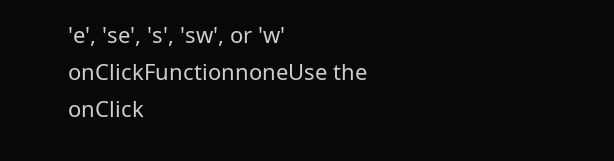'e', 'se', 's', 'sw', or 'w'
onClickFunctionnoneUse the onClick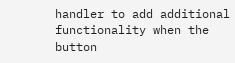handler to add additional functionality when the button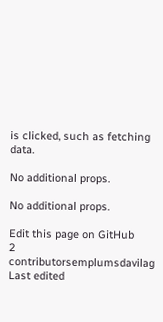is clicked, such as fetching data.

No additional props.

No additional props.

Edit this page on GitHub
2 contributorsemplumsdavilag
Last edited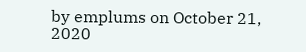by emplums on October 21, 2020